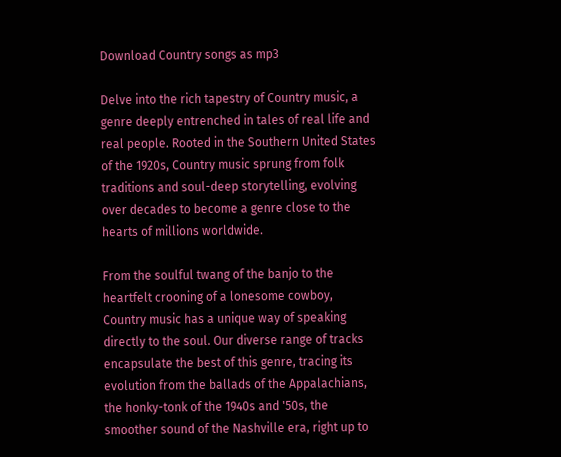Download Country songs as mp3

Delve into the rich tapestry of Country music, a genre deeply entrenched in tales of real life and real people. Rooted in the Southern United States of the 1920s, Country music sprung from folk traditions and soul-deep storytelling, evolving over decades to become a genre close to the hearts of millions worldwide.

From the soulful twang of the banjo to the heartfelt crooning of a lonesome cowboy, Country music has a unique way of speaking directly to the soul. Our diverse range of tracks encapsulate the best of this genre, tracing its evolution from the ballads of the Appalachians, the honky-tonk of the 1940s and '50s, the smoother sound of the Nashville era, right up to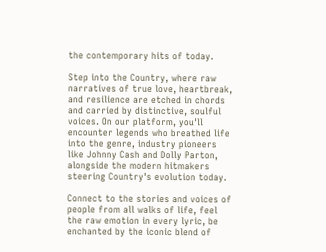the contemporary hits of today.

Step into the Country, where raw narratives of true love, heartbreak, and resilience are etched in chords and carried by distinctive, soulful voices. On our platform, you'll encounter legends who breathed life into the genre, industry pioneers like Johnny Cash and Dolly Parton, alongside the modern hitmakers steering Country's evolution today.

Connect to the stories and voices of people from all walks of life, feel the raw emotion in every lyric, be enchanted by the iconic blend of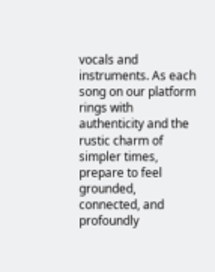vocals and instruments. As each song on our platform rings with authenticity and the rustic charm of simpler times, prepare to feel grounded, connected, and profoundly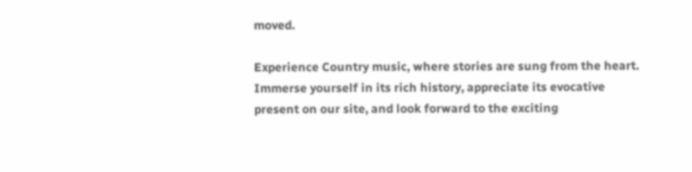moved.

Experience Country music, where stories are sung from the heart. Immerse yourself in its rich history, appreciate its evocative present on our site, and look forward to the exciting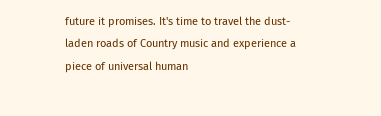future it promises. It's time to travel the dust-laden roads of Country music and experience a piece of universal human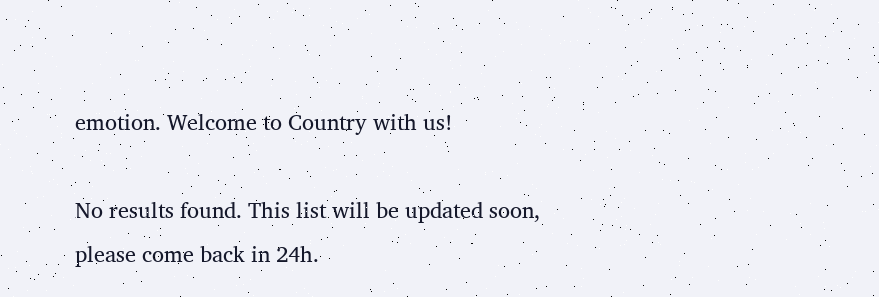emotion. Welcome to Country with us!

No results found. This list will be updated soon, please come back in 24h.